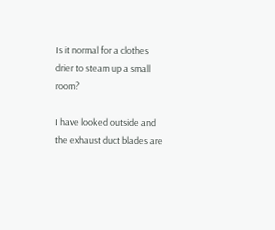Is it normal for a clothes drier to steam up a small room?

I have looked outside and the exhaust duct blades are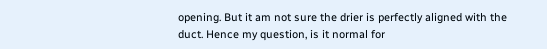opening. But it am not sure the drier is perfectly aligned with the duct. Hence my question, is it normal for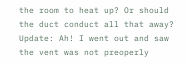the room to heat up? Or should the duct conduct all that away?
Update: Ah! I went out and saw the vent was not preoperly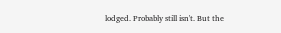lodged. Probably still isn't. But the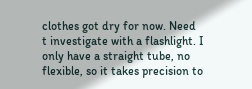clothes got dry for now. Need t investigate with a flashlight. I only have a straight tube, no flexible, so it takes precision to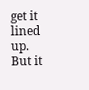get it lined up. But it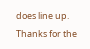does line up. Thanks for the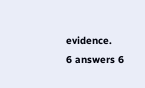evidence.
6 answers 6